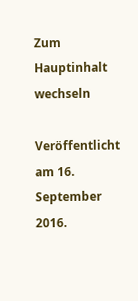Zum Hauptinhalt wechseln

Veröffentlicht am 16. September 2016.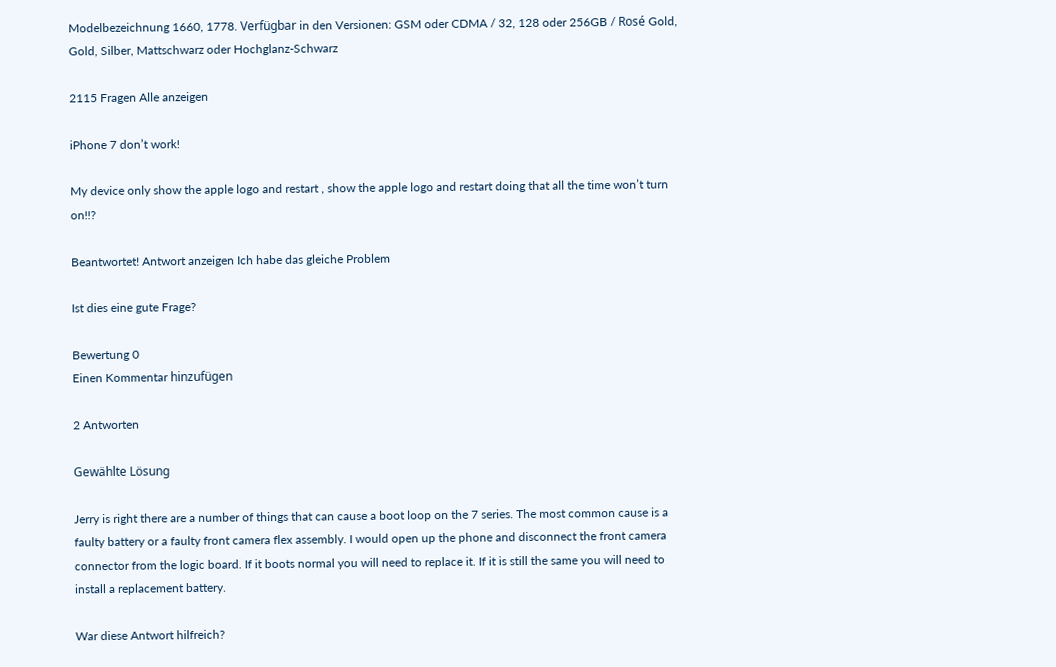Modelbezeichnung 1660, 1778. Verfügbar in den Versionen: GSM oder CDMA / 32, 128 oder 256GB / Rosé Gold, Gold, Silber, Mattschwarz oder Hochglanz-Schwarz

2115 Fragen Alle anzeigen

iPhone 7 don’t work!

My device only show the apple logo and restart , show the apple logo and restart doing that all the time won’t turn on!!?

Beantwortet! Antwort anzeigen Ich habe das gleiche Problem

Ist dies eine gute Frage?

Bewertung 0
Einen Kommentar hinzufügen

2 Antworten

Gewählte Lösung

Jerry is right there are a number of things that can cause a boot loop on the 7 series. The most common cause is a faulty battery or a faulty front camera flex assembly. I would open up the phone and disconnect the front camera connector from the logic board. If it boots normal you will need to replace it. If it is still the same you will need to install a replacement battery.

War diese Antwort hilfreich?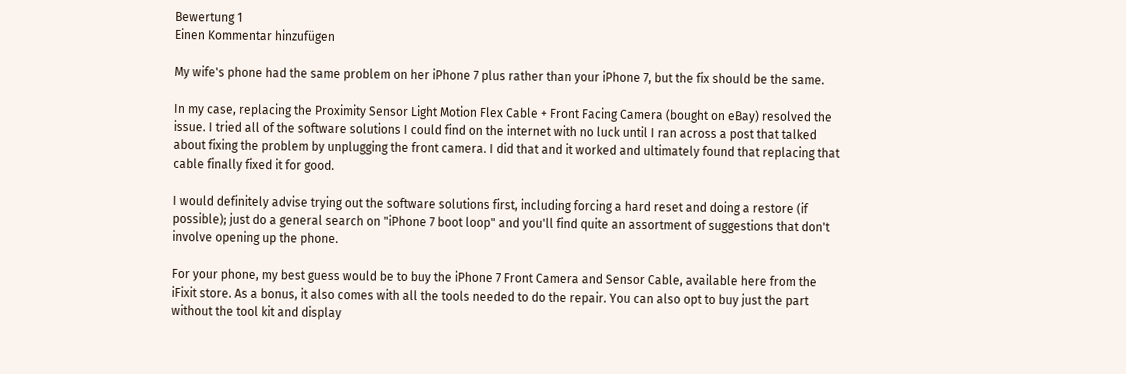Bewertung 1
Einen Kommentar hinzufügen

My wife's phone had the same problem on her iPhone 7 plus rather than your iPhone 7, but the fix should be the same.

In my case, replacing the Proximity Sensor Light Motion Flex Cable + Front Facing Camera (bought on eBay) resolved the issue. I tried all of the software solutions I could find on the internet with no luck until I ran across a post that talked about fixing the problem by unplugging the front camera. I did that and it worked and ultimately found that replacing that cable finally fixed it for good.

I would definitely advise trying out the software solutions first, including forcing a hard reset and doing a restore (if possible); just do a general search on "iPhone 7 boot loop" and you'll find quite an assortment of suggestions that don't involve opening up the phone.

For your phone, my best guess would be to buy the iPhone 7 Front Camera and Sensor Cable, available here from the iFixit store. As a bonus, it also comes with all the tools needed to do the repair. You can also opt to buy just the part without the tool kit and display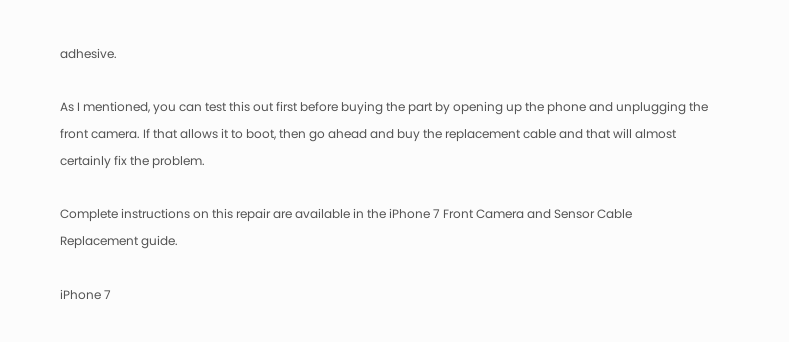adhesive.

As I mentioned, you can test this out first before buying the part by opening up the phone and unplugging the front camera. If that allows it to boot, then go ahead and buy the replacement cable and that will almost certainly fix the problem.

Complete instructions on this repair are available in the iPhone 7 Front Camera and Sensor Cable Replacement guide.

iPhone 7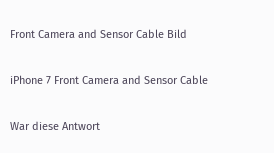Front Camera and Sensor Cable Bild


iPhone 7 Front Camera and Sensor Cable


War diese Antwort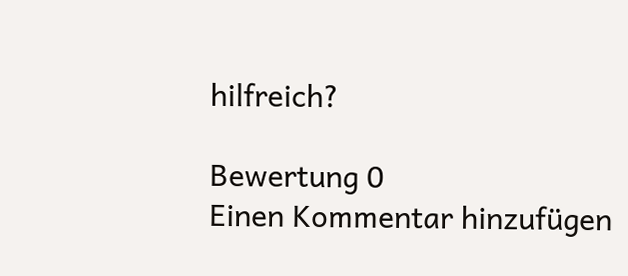hilfreich?

Bewertung 0
Einen Kommentar hinzufügen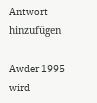Antwort hinzufügen

Awder 1995 wird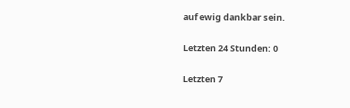auf ewig dankbar sein.

Letzten 24 Stunden: 0

Letzten 7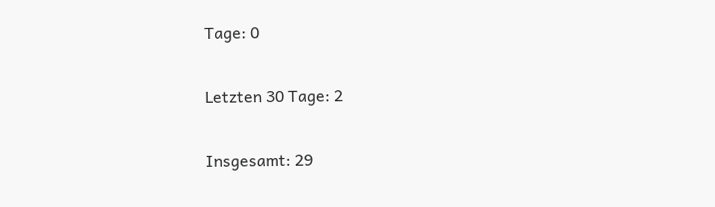Tage: 0

Letzten 30 Tage: 2

Insgesamt: 29